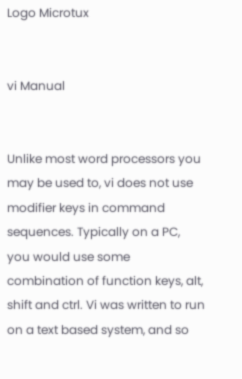Logo Microtux


vi Manual


Unlike most word processors you may be used to, vi does not use modifier keys in command sequences. Typically on a PC, you would use some combination of function keys, alt, shift and ctrl. Vi was written to run on a text based system, and so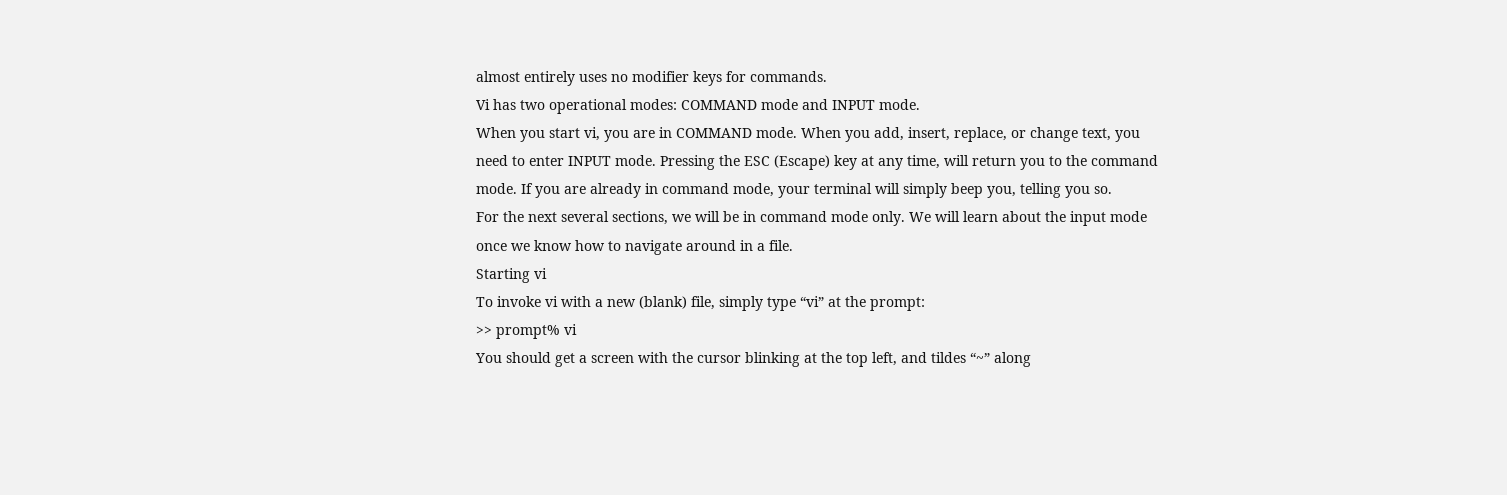almost entirely uses no modifier keys for commands.
Vi has two operational modes: COMMAND mode and INPUT mode.
When you start vi, you are in COMMAND mode. When you add, insert, replace, or change text, you need to enter INPUT mode. Pressing the ESC (Escape) key at any time, will return you to the command mode. If you are already in command mode, your terminal will simply beep you, telling you so.
For the next several sections, we will be in command mode only. We will learn about the input mode once we know how to navigate around in a file.
Starting vi
To invoke vi with a new (blank) file, simply type “vi” at the prompt:
>> prompt% vi
You should get a screen with the cursor blinking at the top left, and tildes “~” along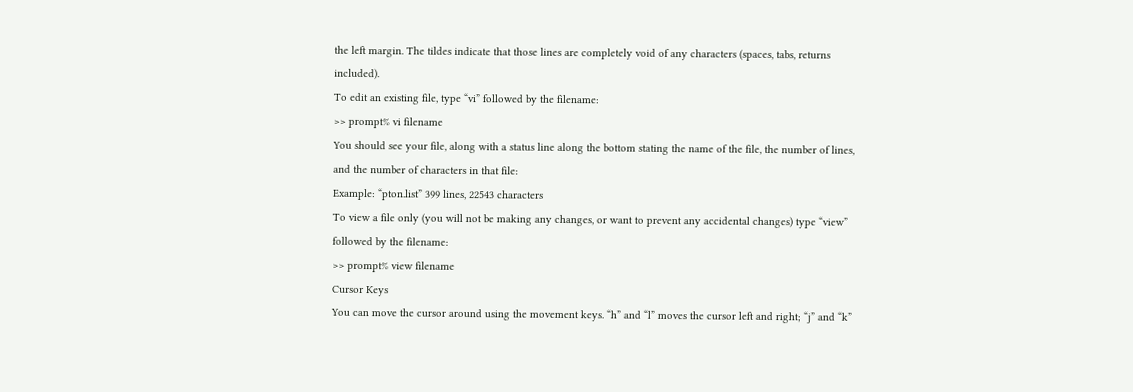the left margin. The tildes indicate that those lines are completely void of any characters (spaces, tabs, returns included).
To edit an existing file, type “vi” followed by the filename:
>> prompt% vi filename
You should see your file, along with a status line along the bottom stating the name of the file, the number of lines, and the number of characters in that file:
Example: “pton.list” 399 lines, 22543 characters
To view a file only (you will not be making any changes, or want to prevent any accidental changes) type “view” followed by the filename:
>> prompt% view filename
Cursor Keys
You can move the cursor around using the movement keys. “h” and “l” moves the cursor left and right; “j” and “k”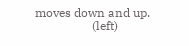moves down and up.
                   (left)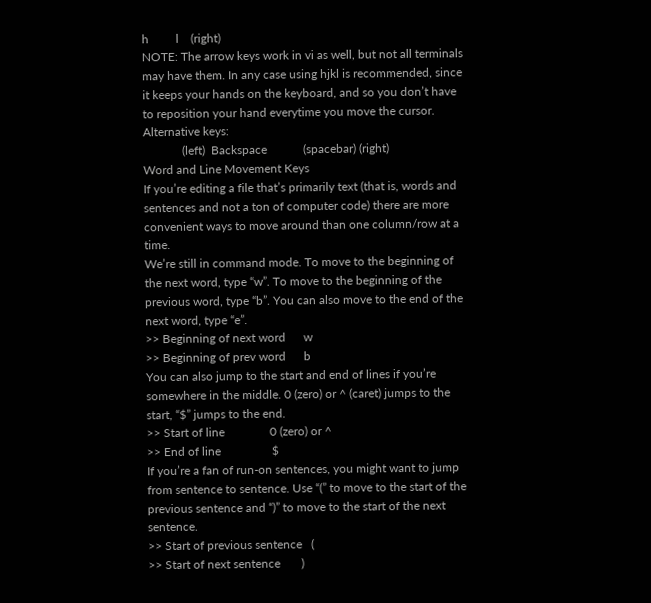h         l    (right)
NOTE: The arrow keys work in vi as well, but not all terminals may have them. In any case using hjkl is recommended, since it keeps your hands on the keyboard, and so you don’t have to reposition your hand everytime you move the cursor. Alternative keys:
             (left)  Backspace            (spacebar) (right)
Word and Line Movement Keys
If you’re editing a file that’s primarily text (that is, words and sentences and not a ton of computer code) there are more convenient ways to move around than one column/row at a time.
We’re still in command mode. To move to the beginning of the next word, type “w”. To move to the beginning of the previous word, type “b”. You can also move to the end of the next word, type “e”.
>> Beginning of next word      w
>> Beginning of prev word      b
You can also jump to the start and end of lines if you’re somewhere in the middle. 0 (zero) or ^ (caret) jumps to the start, “$” jumps to the end.
>> Start of line               0 (zero) or ^
>> End of line                 $
If you’re a fan of run-on sentences, you might want to jump from sentence to sentence. Use “(” to move to the start of the previous sentence and “)” to move to the start of the next sentence.
>> Start of previous sentence   (
>> Start of next sentence       )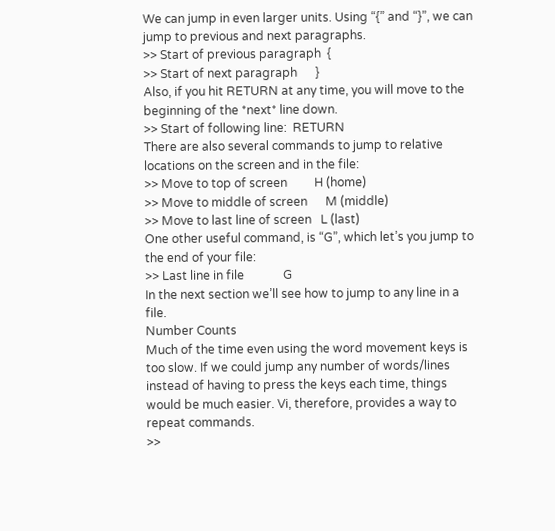We can jump in even larger units. Using “{” and “}”, we can jump to previous and next paragraphs.
>> Start of previous paragraph  {
>> Start of next paragraph      }
Also, if you hit RETURN at any time, you will move to the beginning of the *next* line down.
>> Start of following line:  RETURN
There are also several commands to jump to relative locations on the screen and in the file:
>> Move to top of screen         H (home)
>> Move to middle of screen      M (middle)
>> Move to last line of screen   L (last)
One other useful command, is “G”, which let’s you jump to the end of your file:
>> Last line in file             G
In the next section we’ll see how to jump to any line in a file.
Number Counts
Much of the time even using the word movement keys is too slow. If we could jump any number of words/lines instead of having to press the keys each time, things would be much easier. Vi, therefore, provides a way to repeat commands.
>>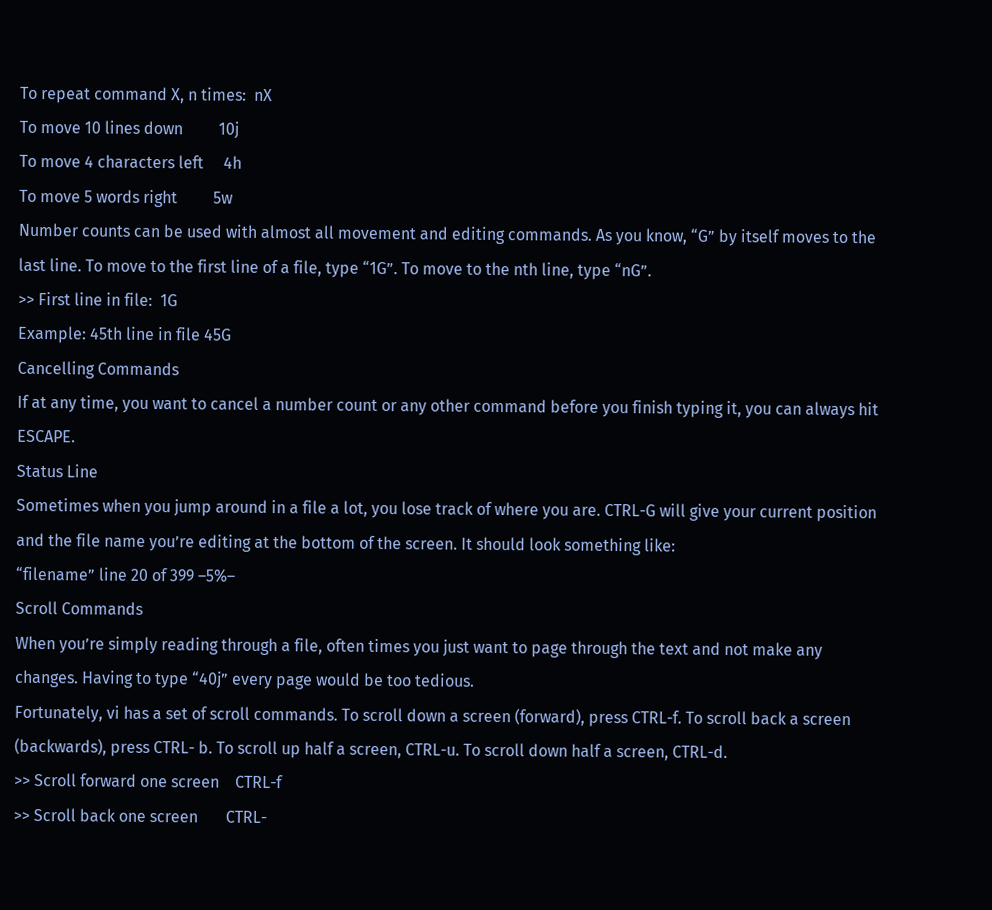To repeat command X, n times:  nX
To move 10 lines down         10j
To move 4 characters left     4h
To move 5 words right         5w
Number counts can be used with almost all movement and editing commands. As you know, “G” by itself moves to the last line. To move to the first line of a file, type “1G”. To move to the nth line, type “nG”.
>> First line in file:  1G
Example: 45th line in file 45G
Cancelling Commands
If at any time, you want to cancel a number count or any other command before you finish typing it, you can always hit ESCAPE.
Status Line
Sometimes when you jump around in a file a lot, you lose track of where you are. CTRL-G will give your current position and the file name you’re editing at the bottom of the screen. It should look something like:
“filename” line 20 of 399 –5%–
Scroll Commands
When you’re simply reading through a file, often times you just want to page through the text and not make any changes. Having to type “40j” every page would be too tedious.
Fortunately, vi has a set of scroll commands. To scroll down a screen (forward), press CTRL-f. To scroll back a screen (backwards), press CTRL- b. To scroll up half a screen, CTRL-u. To scroll down half a screen, CTRL-d.
>> Scroll forward one screen    CTRL-f
>> Scroll back one screen       CTRL-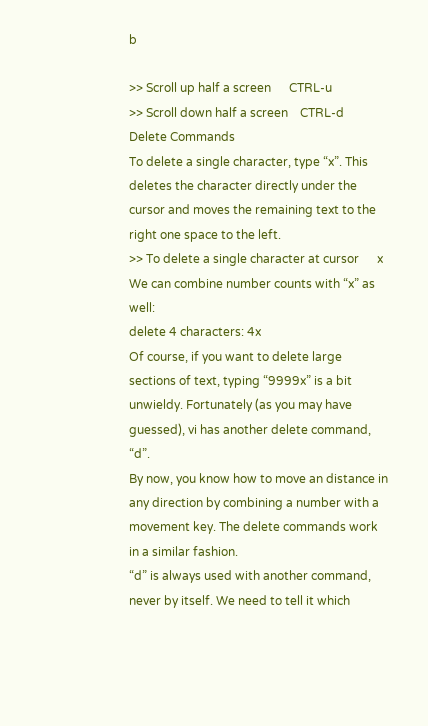b

>> Scroll up half a screen      CTRL-u
>> Scroll down half a screen    CTRL-d
Delete Commands
To delete a single character, type “x”. This deletes the character directly under the cursor and moves the remaining text to the right one space to the left.
>> To delete a single character at cursor      x
We can combine number counts with “x” as well:
delete 4 characters: 4x
Of course, if you want to delete large sections of text, typing “9999x” is a bit unwieldy. Fortunately (as you may have guessed), vi has another delete command, “d”.
By now, you know how to move an distance in any direction by combining a number with a movement key. The delete commands work in a similar fashion.
“d” is always used with another command, never by itself. We need to tell it which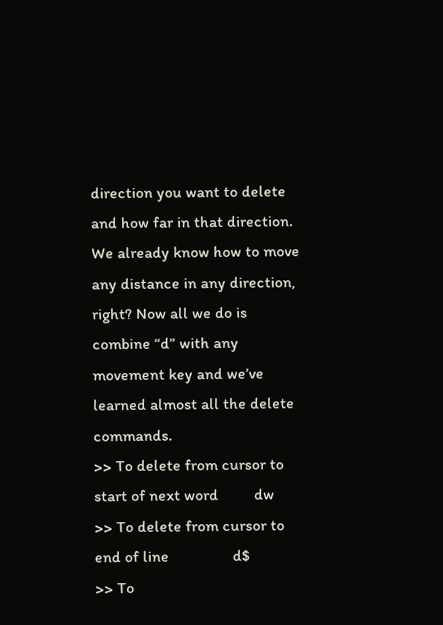direction you want to delete and how far in that direction. We already know how to move any distance in any direction, right? Now all we do is combine “d” with any movement key and we’ve learned almost all the delete commands.
>> To delete from cursor to start of next word         dw
>> To delete from cursor to end of line                d$
>> To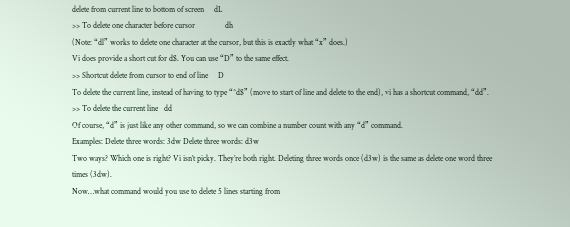delete from current line to bottom of screen     dL
>> To delete one character before cursor               dh
(Note: “dl” works to delete one character at the cursor, but this is exactly what “x” does.)
Vi does provide a short cut for d$. You can use “D” to the same effect.
>> Shortcut delete from cursor to end of line     D
To delete the current line, instead of having to type “^d$” (move to start of line and delete to the end), vi has a shortcut command, “dd”.
>> To delete the current line   dd
Of course, “d” is just like any other command, so we can combine a number count with any “d” command.
Examples: Delete three words: 3dw Delete three words: d3w
Two ways? Which one is right? Vi isn’t picky. They’re both right. Deleting three words once (d3w) is the same as delete one word three times (3dw).
Now…what command would you use to delete 5 lines starting from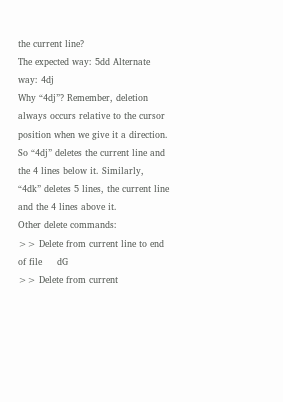the current line?
The expected way: 5dd Alternate way: 4dj
Why “4dj”? Remember, deletion always occurs relative to the cursor position when we give it a direction. So “4dj” deletes the current line and the 4 lines below it. Similarly, “4dk” deletes 5 lines, the current line and the 4 lines above it.
Other delete commands:
>> Delete from current line to end of file     dG
>> Delete from current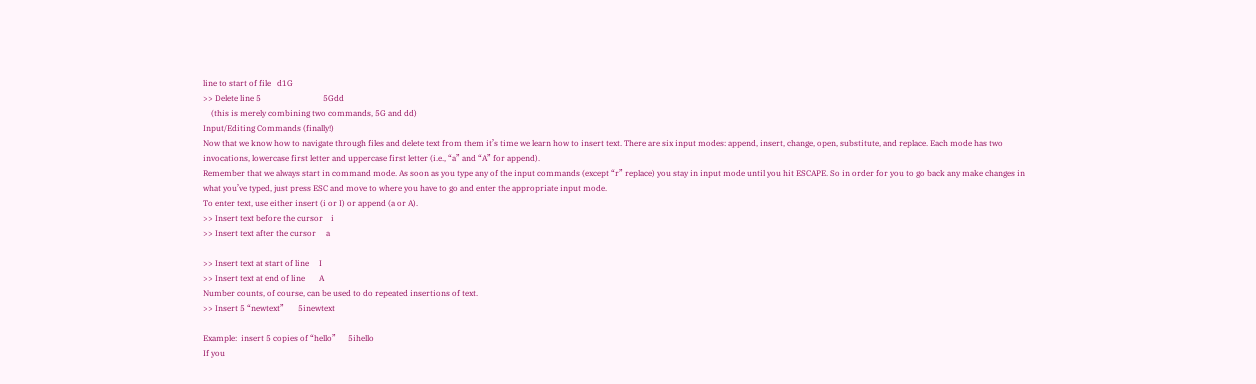line to start of file   d1G
>> Delete line 5                               5Gdd
    (this is merely combining two commands, 5G and dd)
Input/Editing Commands (finally!)
Now that we know how to navigate through files and delete text from them it’s time we learn how to insert text. There are six input modes: append, insert, change, open, substitute, and replace. Each mode has two invocations, lowercase first letter and uppercase first letter (i.e., “a” and “A” for append).
Remember that we always start in command mode. As soon as you type any of the input commands (except “r” replace) you stay in input mode until you hit ESCAPE. So in order for you to go back any make changes in what you’ve typed, just press ESC and move to where you have to go and enter the appropriate input mode.
To enter text, use either insert (i or I) or append (a or A).
>> Insert text before the cursor    i
>> Insert text after the cursor     a

>> Insert text at start of line     I
>> Insert text at end of line       A
Number counts, of course, can be used to do repeated insertions of text.
>> Insert 5 “newtext”       5inewtext

Example:  insert 5 copies of “hello”      5ihello
If you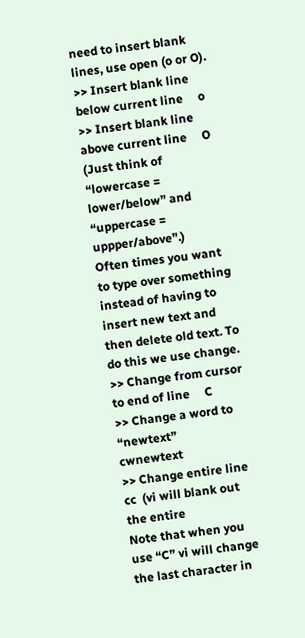need to insert blank lines, use open (o or O).
>> Insert blank line below current line     o
>> Insert blank line above current line     O
(Just think of “lowercase = lower/below” and “uppercase = uppper/above”.)
Often times you want to type over something instead of having to insert new text and then delete old text. To do this we use change.
>> Change from cursor to end of line     C
>> Change a word to “newtext”            cwnewtext
>> Change entire line                    cc  (vi will blank out the entire
Note that when you use “C” vi will change the last character in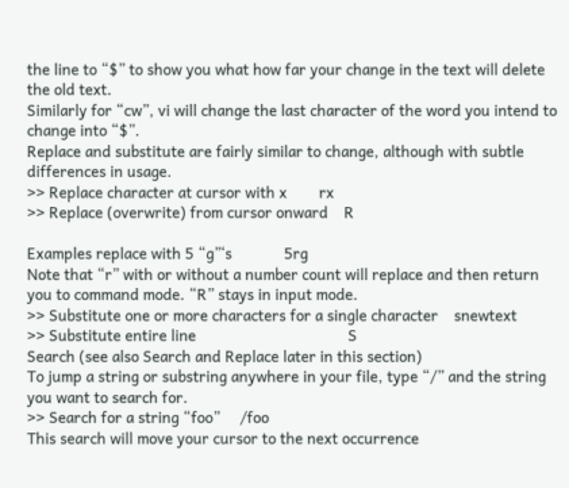the line to “$” to show you what how far your change in the text will delete the old text.
Similarly for “cw”, vi will change the last character of the word you intend to change into “$”.
Replace and substitute are fairly similar to change, although with subtle differences in usage.
>> Replace character at cursor with x        rx
>> Replace (overwrite) from cursor onward    R

Examples replace with 5 “g”‘s             5rg
Note that “r” with or without a number count will replace and then return you to command mode. “R” stays in input mode.
>> Substitute one or more characters for a single character    snewtext
>> Substitute entire line                                      S
Search (see also Search and Replace later in this section)
To jump a string or substring anywhere in your file, type “/” and the string you want to search for.
>> Search for a string “foo”     /foo
This search will move your cursor to the next occurrence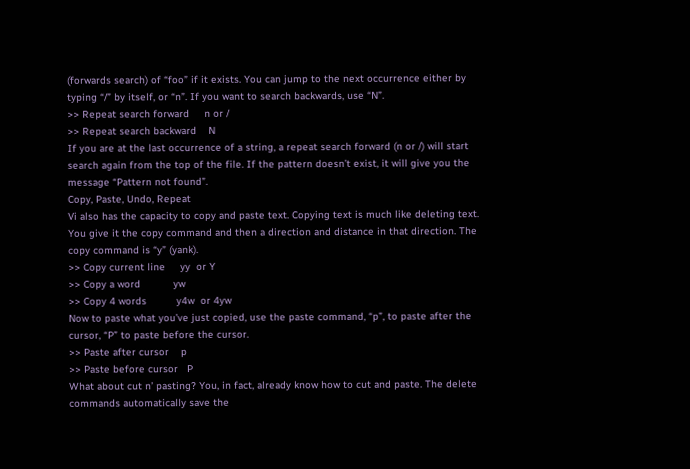(forwards search) of “foo” if it exists. You can jump to the next occurrence either by typing “/” by itself, or “n”. If you want to search backwards, use “N”.
>> Repeat search forward     n or /
>> Repeat search backward    N
If you are at the last occurrence of a string, a repeat search forward (n or /) will start search again from the top of the file. If the pattern doesn’t exist, it will give you the message “Pattern not found”.
Copy, Paste, Undo, Repeat
Vi also has the capacity to copy and paste text. Copying text is much like deleting text. You give it the copy command and then a direction and distance in that direction. The copy command is “y” (yank).
>> Copy current line     yy  or Y
>> Copy a word           yw
>> Copy 4 words          y4w  or 4yw
Now to paste what you’ve just copied, use the paste command, “p”, to paste after the cursor, “P” to paste before the cursor.
>> Paste after cursor    p
>> Paste before cursor   P
What about cut n’ pasting? You, in fact, already know how to cut and paste. The delete commands automatically save the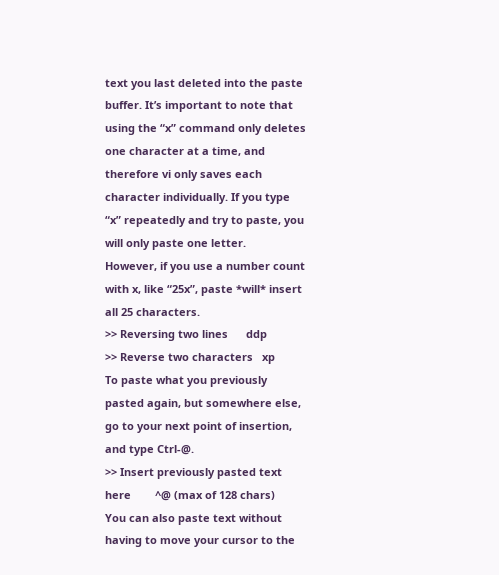text you last deleted into the paste buffer. It’s important to note that using the “x” command only deletes one character at a time, and therefore vi only saves each character individually. If you type “x” repeatedly and try to paste, you will only paste one letter.
However, if you use a number count with x, like “25x”, paste *will* insert all 25 characters.
>> Reversing two lines      ddp
>> Reverse two characters   xp
To paste what you previously pasted again, but somewhere else, go to your next point of insertion, and type Ctrl-@.
>> Insert previously pasted text here        ^@ (max of 128 chars)
You can also paste text without having to move your cursor to the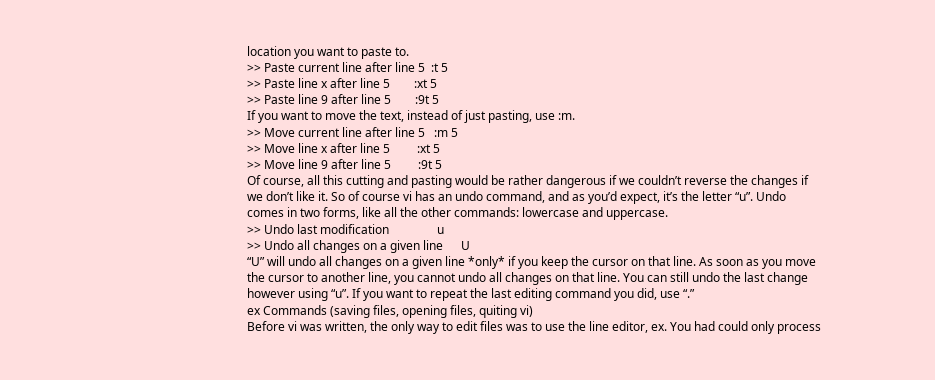location you want to paste to.
>> Paste current line after line 5  :t 5
>> Paste line x after line 5        :xt 5
>> Paste line 9 after line 5        :9t 5
If you want to move the text, instead of just pasting, use :m.
>> Move current line after line 5   :m 5
>> Move line x after line 5         :xt 5
>> Move line 9 after line 5         :9t 5
Of course, all this cutting and pasting would be rather dangerous if we couldn’t reverse the changes if we don’t like it. So of course vi has an undo command, and as you’d expect, it’s the letter “u”. Undo comes in two forms, like all the other commands: lowercase and uppercase.
>> Undo last modification                u
>> Undo all changes on a given line      U
“U” will undo all changes on a given line *only* if you keep the cursor on that line. As soon as you move the cursor to another line, you cannot undo all changes on that line. You can still undo the last change however using “u”. If you want to repeat the last editing command you did, use “.”
ex Commands (saving files, opening files, quiting vi)
Before vi was written, the only way to edit files was to use the line editor, ex. You had could only process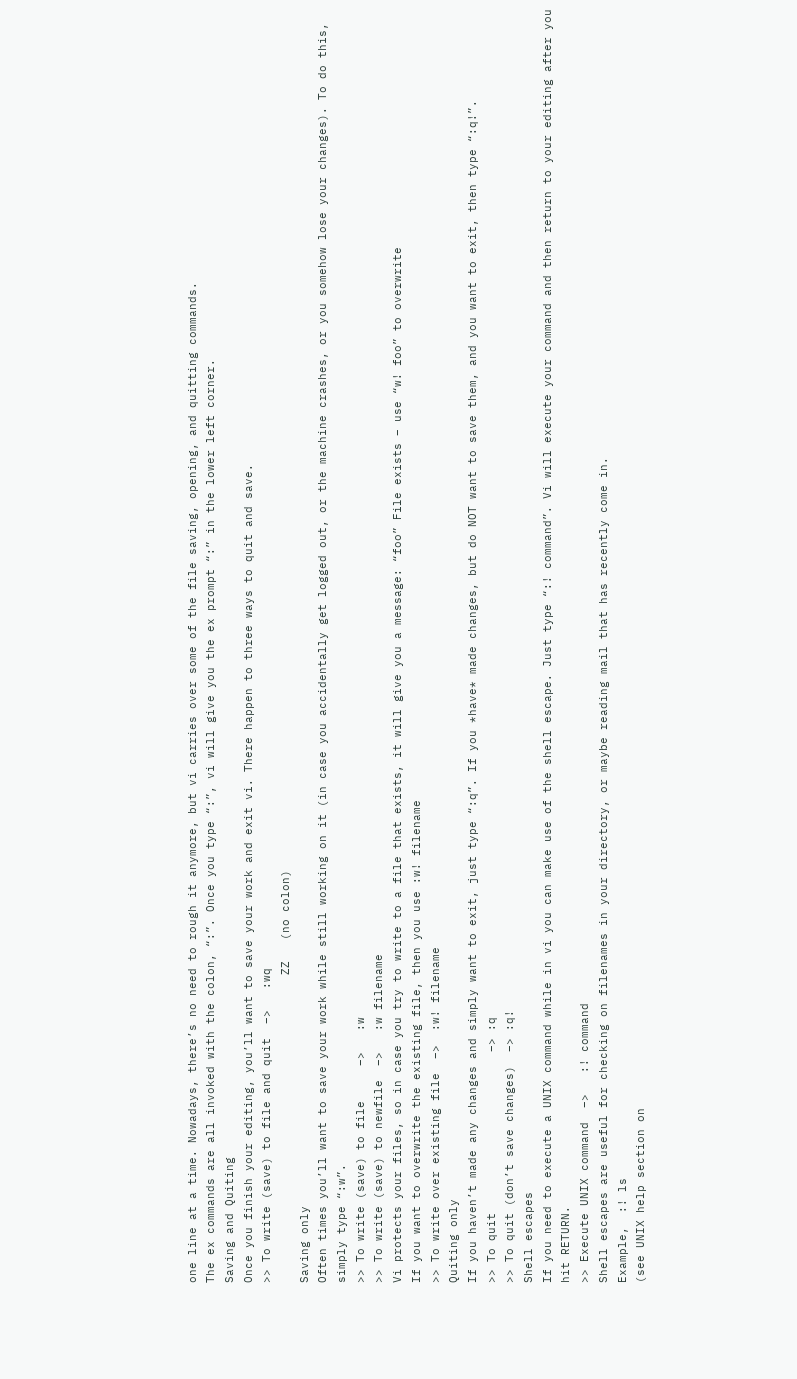one line at a time. Nowadays, there’s no need to rough it anymore, but vi carries over some of the file saving, opening, and quitting commands.
The ex commands are all invoked with the colon, “:”. Once you type “:”, vi will give you the ex prompt “:” in the lower left corner.
Saving and Quiting
Once you finish your editing, you’ll want to save your work and exit vi. There happen to three ways to quit and save.
>> To write (save) to file and quit  –>   :wq
                                            ZZ   (no colon)
Saving only
Often times you’ll want to save your work while still working on it (in case you accidentally get logged out, or the machine crashes, or you somehow lose your changes). To do this, simply type “:w”.
>> To write (save) to file     –>   :w
>> To write (save) to newfile  –>   :w filename
Vi protects your files, so in case you try to write to a file that exists, it will give you a message: “foo” File exists – use “w! foo” to overwrite
If you want to overwrite the existing file, then you use :w! filename
>> To write over existing file  –>  :w! filename
Quiting only
If you haven’t made any changes and simply want to exit, just type “:q”. If you *have* made changes, but do NOT want to save them, and you want to exit, then type “:q!”.
>> To quit                       –> :q
>> To quit (don’t save changes)  –> :q!
Shell escapes
If you need to execute a UNIX command while in vi you can make use of the shell escape. Just type “:! command”. Vi will execute your command and then return to your editing after you hit RETURN.
>> Execute UNIX command  –>   :! command
Shell escapes are useful for checking on filenames in your directory, or maybe reading mail that has recently come in.
Example,  :! ls
(see UNIX help section on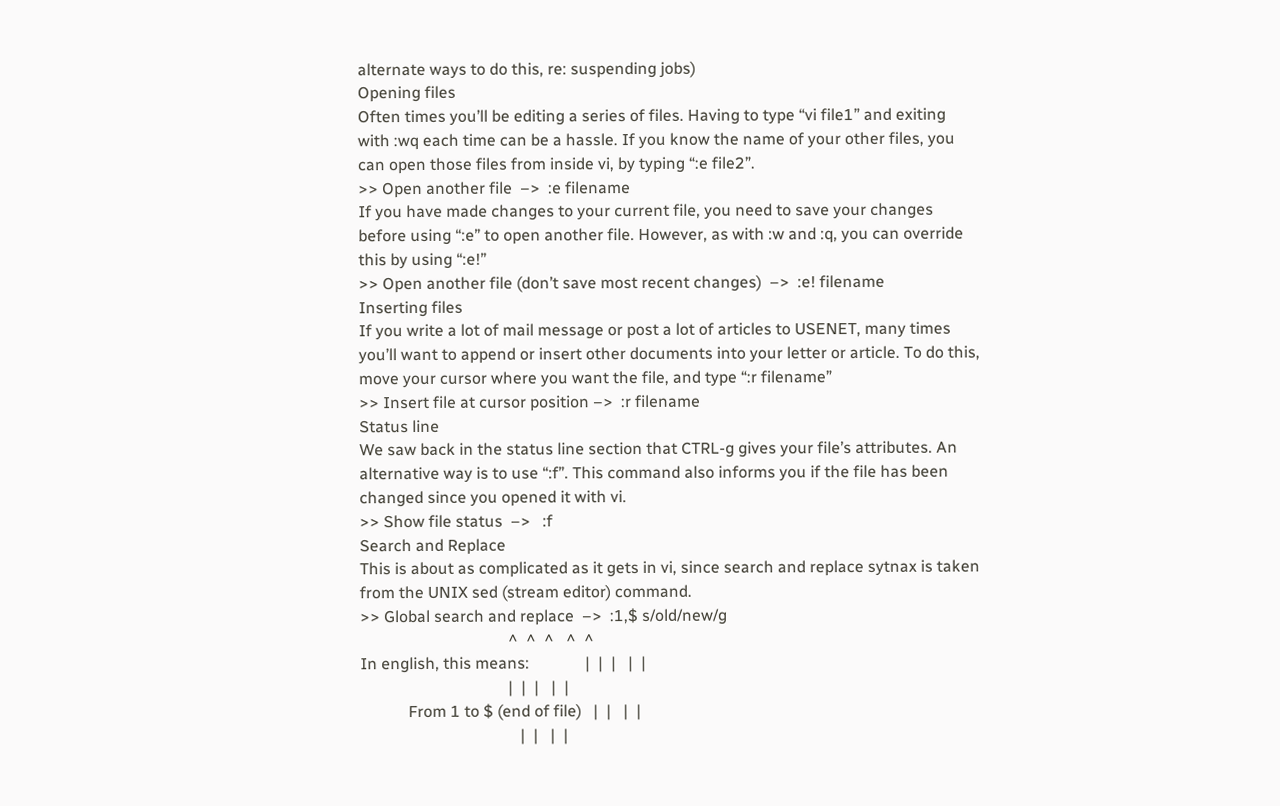alternate ways to do this, re: suspending jobs)
Opening files
Often times you’ll be editing a series of files. Having to type “vi file1” and exiting with :wq each time can be a hassle. If you know the name of your other files, you can open those files from inside vi, by typing “:e file2”.
>> Open another file  –>  :e filename
If you have made changes to your current file, you need to save your changes before using “:e” to open another file. However, as with :w and :q, you can override this by using “:e!”
>> Open another file (don’t save most recent changes)  –>  :e! filename
Inserting files
If you write a lot of mail message or post a lot of articles to USENET, many times you’ll want to append or insert other documents into your letter or article. To do this, move your cursor where you want the file, and type “:r filename”
>> Insert file at cursor position –>  :r filename
Status line
We saw back in the status line section that CTRL-g gives your file’s attributes. An alternative way is to use “:f”. This command also informs you if the file has been changed since you opened it with vi.
>> Show file status  –>   :f
Search and Replace
This is about as complicated as it gets in vi, since search and replace sytnax is taken from the UNIX sed (stream editor) command.
>> Global search and replace  –>  :1,$ s/old/new/g
                                     ^  ^  ^   ^  ^
In english, this means:              |  |  |   |  |
                                     |  |  |   |  |
            From 1 to $ (end of file)   |  |   |  |
                                        |  |   |  |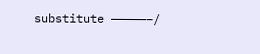substitute —————–/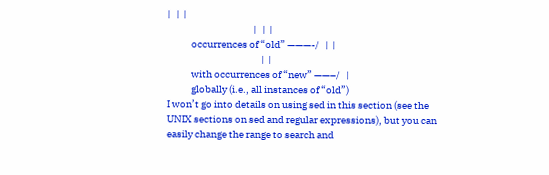|   |  |
                                           |   |  |
            occurrences of “old” ———-/   |  |
                                               |  |
            with occurrences of “new” ——–/   |
            globally (i.e., all instances of “old”)
I won’t go into details on using sed in this section (see the UNIX sections on sed and regular expressions), but you can easily change the range to search and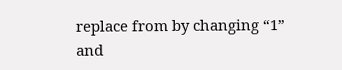replace from by changing “1” and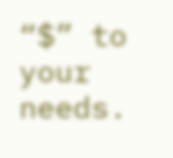“$” to your needs.